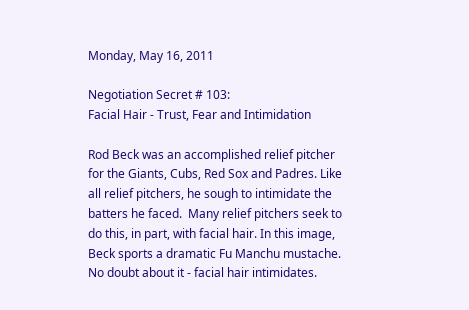Monday, May 16, 2011

Negotiation Secret # 103:
Facial Hair - Trust, Fear and Intimidation

Rod Beck was an accomplished relief pitcher for the Giants, Cubs, Red Sox and Padres. Like all relief pitchers, he sough to intimidate the batters he faced.  Many relief pitchers seek to do this, in part, with facial hair. In this image, Beck sports a dramatic Fu Manchu mustache. No doubt about it - facial hair intimidates.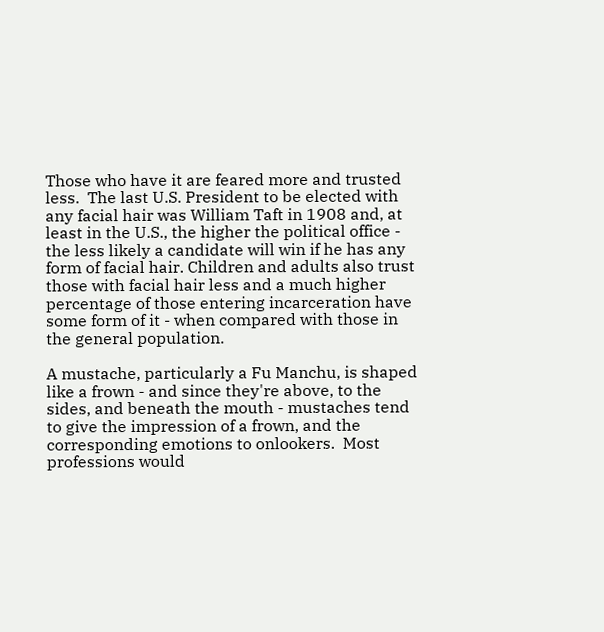Those who have it are feared more and trusted less.  The last U.S. President to be elected with any facial hair was William Taft in 1908 and, at least in the U.S., the higher the political office - the less likely a candidate will win if he has any form of facial hair. Children and adults also trust those with facial hair less and a much higher percentage of those entering incarceration have some form of it - when compared with those in the general population.

A mustache, particularly a Fu Manchu, is shaped like a frown - and since they're above, to the sides, and beneath the mouth - mustaches tend to give the impression of a frown, and the corresponding emotions to onlookers.  Most professions would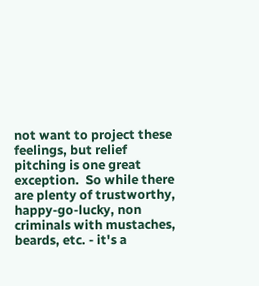not want to project these feelings, but relief pitching is one great exception.  So while there are plenty of trustworthy, happy-go-lucky, non criminals with mustaches, beards, etc. - it's a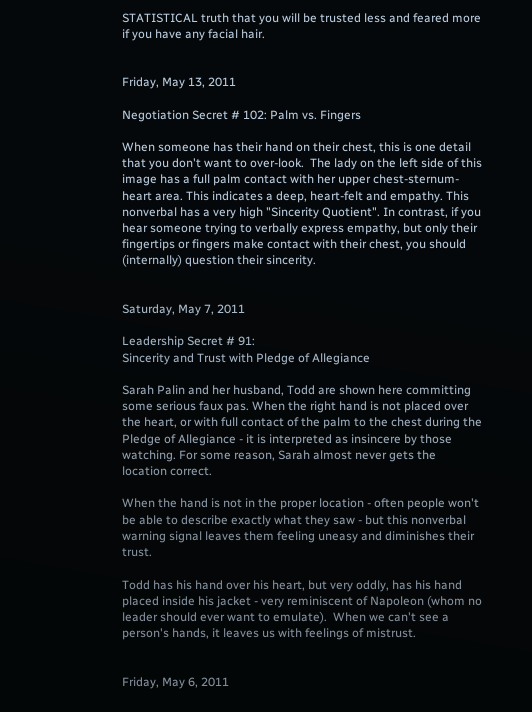STATISTICAL truth that you will be trusted less and feared more if you have any facial hair.


Friday, May 13, 2011

Negotiation Secret # 102: Palm vs. Fingers

When someone has their hand on their chest, this is one detail that you don't want to over-look.  The lady on the left side of this image has a full palm contact with her upper chest-sternum-heart area. This indicates a deep, heart-felt and empathy. This nonverbal has a very high "Sincerity Quotient". In contrast, if you hear someone trying to verbally express empathy, but only their fingertips or fingers make contact with their chest, you should (internally) question their sincerity.


Saturday, May 7, 2011

Leadership Secret # 91:
Sincerity and Trust with Pledge of Allegiance

Sarah Palin and her husband, Todd are shown here committing some serious faux pas. When the right hand is not placed over the heart, or with full contact of the palm to the chest during the Pledge of Allegiance - it is interpreted as insincere by those watching. For some reason, Sarah almost never gets the location correct.

When the hand is not in the proper location - often people won't be able to describe exactly what they saw - but this nonverbal warning signal leaves them feeling uneasy and diminishes their trust.

Todd has his hand over his heart, but very oddly, has his hand placed inside his jacket - very reminiscent of Napoleon (whom no leader should ever want to emulate).  When we can't see a person's hands, it leaves us with feelings of mistrust.


Friday, May 6, 2011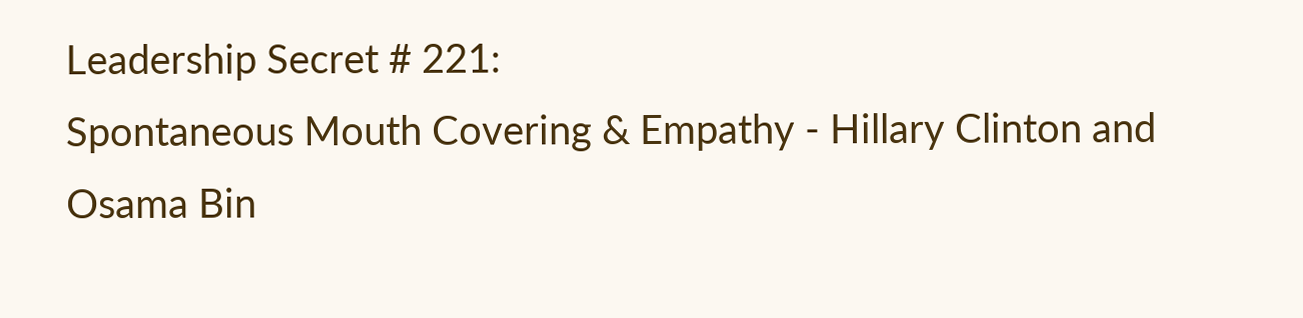Leadership Secret # 221:
Spontaneous Mouth Covering & Empathy - Hillary Clinton and Osama Bin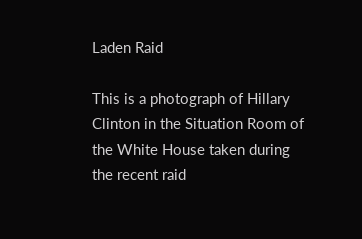Laden Raid

This is a photograph of Hillary Clinton in the Situation Room of the White House taken during the recent raid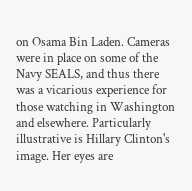on Osama Bin Laden. Cameras were in place on some of the Navy SEALS, and thus there was a vicarious experience for those watching in Washington and elsewhere. Particularly illustrative is Hillary Clinton's image. Her eyes are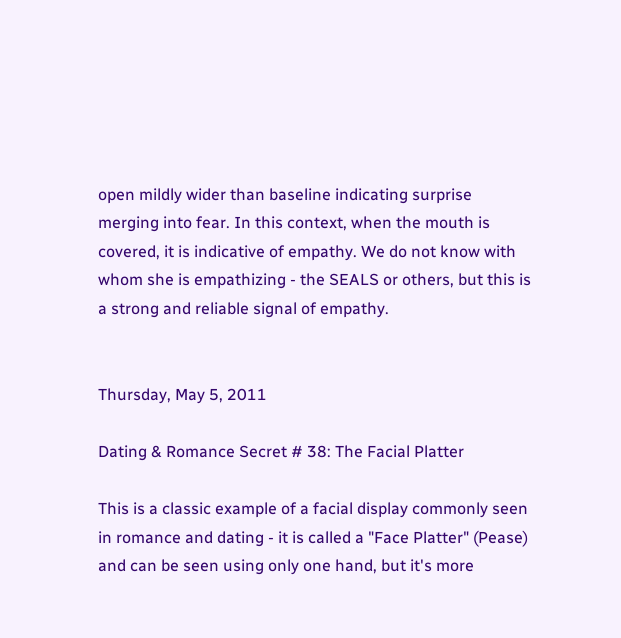open mildly wider than baseline indicating surprise merging into fear. In this context, when the mouth is covered, it is indicative of empathy. We do not know with whom she is empathizing - the SEALS or others, but this is a strong and reliable signal of empathy.


Thursday, May 5, 2011

Dating & Romance Secret # 38: The Facial Platter

This is a classic example of a facial display commonly seen in romance and dating - it is called a "Face Platter" (Pease) and can be seen using only one hand, but it's more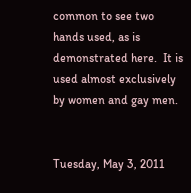common to see two hands used, as is demonstrated here.  It is used almost exclusively by women and gay men.


Tuesday, May 3, 2011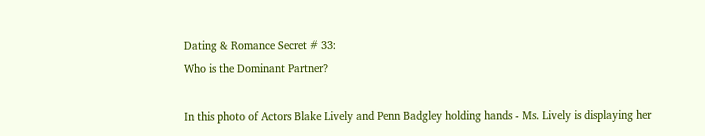Dating & Romance Secret # 33:
Who is the Dominant Partner?

In this photo of Actors Blake Lively and Penn Badgley holding hands - Ms. Lively is displaying her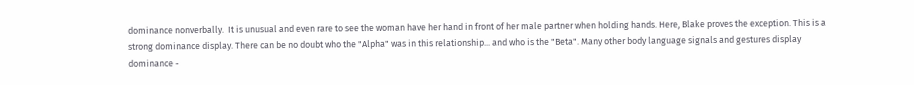dominance nonverbally.  It is unusual and even rare to see the woman have her hand in front of her male partner when holding hands. Here, Blake proves the exception. This is a strong dominance display. There can be no doubt who the "Alpha" was in this relationship... and who is the "Beta". Many other body language signals and gestures display dominance -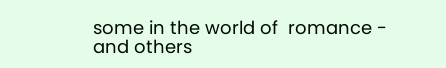some in the world of  romance - and others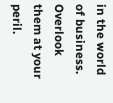in the world of business. Overlook them at your peril.